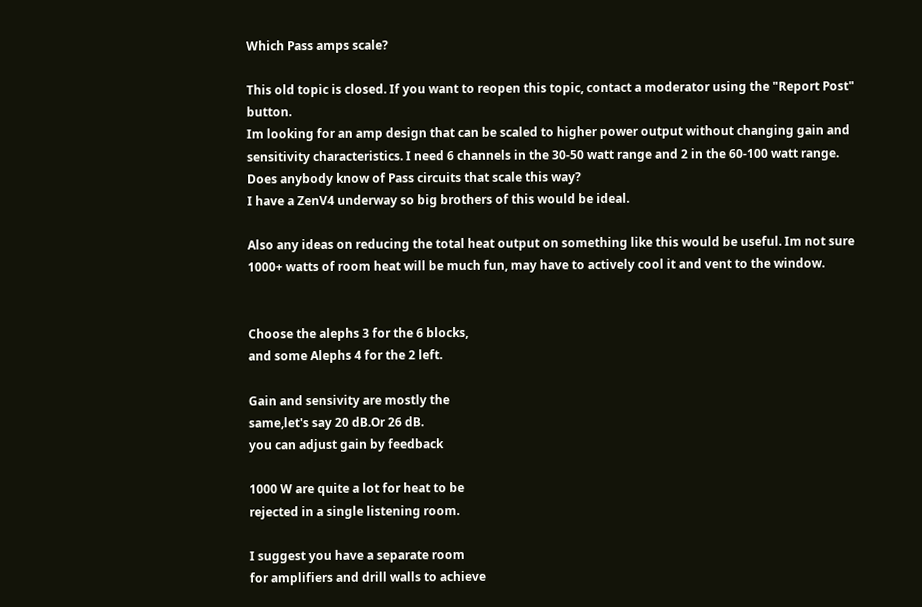Which Pass amps scale?

This old topic is closed. If you want to reopen this topic, contact a moderator using the "Report Post" button.
Im looking for an amp design that can be scaled to higher power output without changing gain and sensitivity characteristics. I need 6 channels in the 30-50 watt range and 2 in the 60-100 watt range. Does anybody know of Pass circuits that scale this way?
I have a ZenV4 underway so big brothers of this would be ideal.

Also any ideas on reducing the total heat output on something like this would be useful. Im not sure 1000+ watts of room heat will be much fun, may have to actively cool it and vent to the window.


Choose the alephs 3 for the 6 blocks,
and some Alephs 4 for the 2 left.

Gain and sensivity are mostly the
same,let's say 20 dB.Or 26 dB.
you can adjust gain by feedback

1000 W are quite a lot for heat to be
rejected in a single listening room.

I suggest you have a separate room
for amplifiers and drill walls to achieve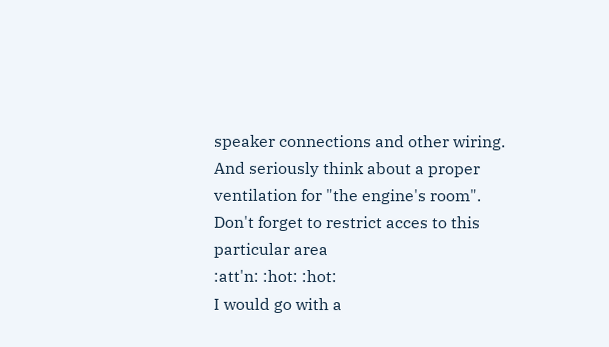speaker connections and other wiring.
And seriously think about a proper
ventilation for "the engine's room".
Don't forget to restrict acces to this
particular area
:att'n: :hot: :hot:
I would go with a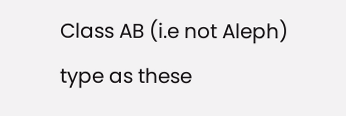Class AB (i.e not Aleph) type as these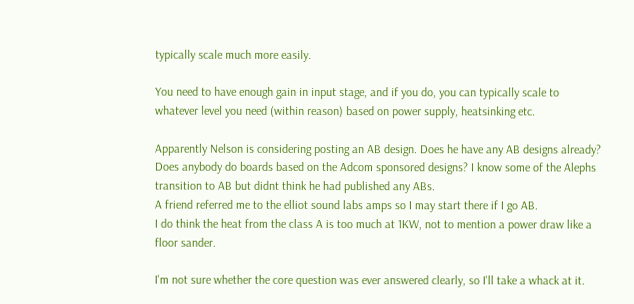typically scale much more easily.

You need to have enough gain in input stage, and if you do, you can typically scale to whatever level you need (within reason) based on power supply, heatsinking etc.

Apparently Nelson is considering posting an AB design. Does he have any AB designs already? Does anybody do boards based on the Adcom sponsored designs? I know some of the Alephs transition to AB but didnt think he had published any ABs.
A friend referred me to the elliot sound labs amps so I may start there if I go AB.
I do think the heat from the class A is too much at 1KW, not to mention a power draw like a floor sander.

I'm not sure whether the core question was ever answered clearly, so I'll take a whack at it.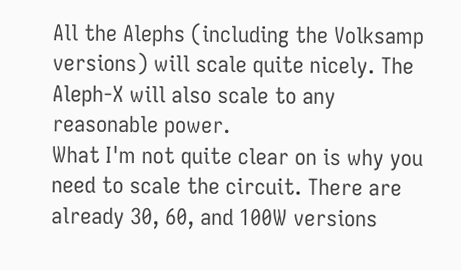All the Alephs (including the Volksamp versions) will scale quite nicely. The Aleph-X will also scale to any reasonable power.
What I'm not quite clear on is why you need to scale the circuit. There are already 30, 60, and 100W versions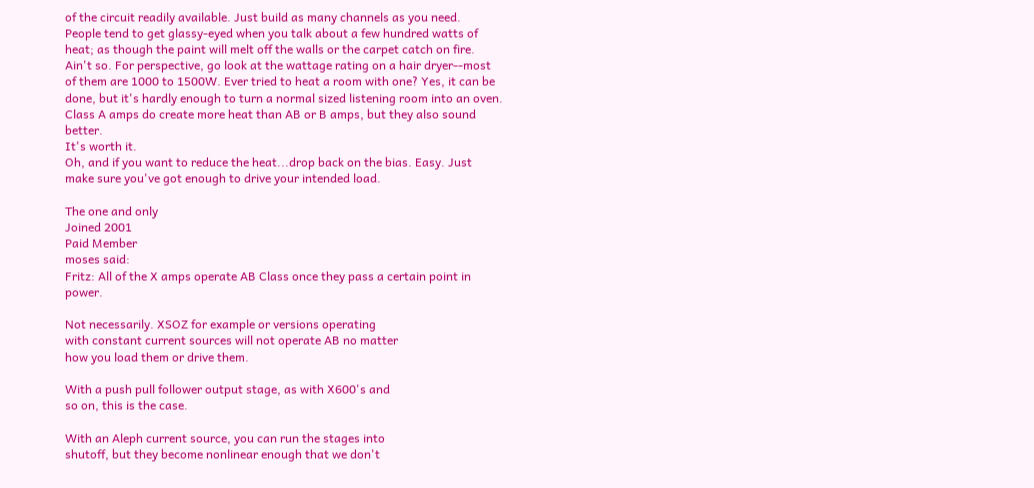of the circuit readily available. Just build as many channels as you need.
People tend to get glassy-eyed when you talk about a few hundred watts of heat; as though the paint will melt off the walls or the carpet catch on fire. Ain't so. For perspective, go look at the wattage rating on a hair dryer--most of them are 1000 to 1500W. Ever tried to heat a room with one? Yes, it can be done, but it's hardly enough to turn a normal sized listening room into an oven. Class A amps do create more heat than AB or B amps, but they also sound better.
It's worth it.
Oh, and if you want to reduce the heat...drop back on the bias. Easy. Just make sure you've got enough to drive your intended load.

The one and only
Joined 2001
Paid Member
moses said:
Fritz: All of the X amps operate AB Class once they pass a certain point in power.

Not necessarily. XSOZ for example or versions operating
with constant current sources will not operate AB no matter
how you load them or drive them.

With a push pull follower output stage, as with X600's and
so on, this is the case.

With an Aleph current source, you can run the stages into
shutoff, but they become nonlinear enough that we don't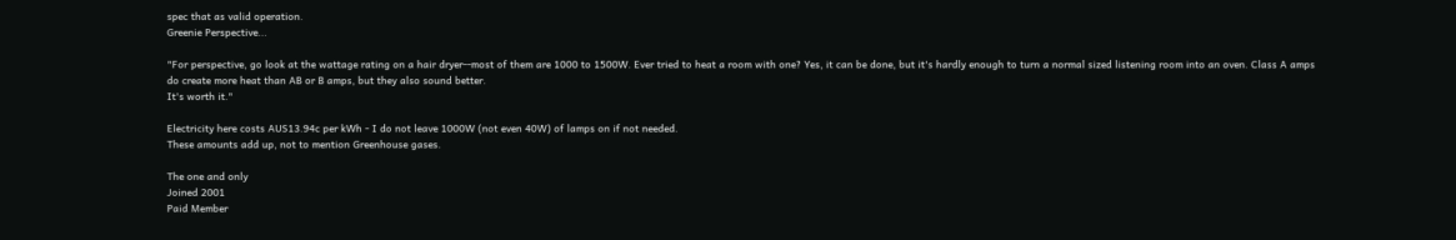spec that as valid operation.
Greenie Perspective...

"For perspective, go look at the wattage rating on a hair dryer--most of them are 1000 to 1500W. Ever tried to heat a room with one? Yes, it can be done, but it's hardly enough to turn a normal sized listening room into an oven. Class A amps do create more heat than AB or B amps, but they also sound better.
It's worth it."

Electricity here costs AUS13.94c per kWh - I do not leave 1000W (not even 40W) of lamps on if not needed.
These amounts add up, not to mention Greenhouse gases.

The one and only
Joined 2001
Paid Member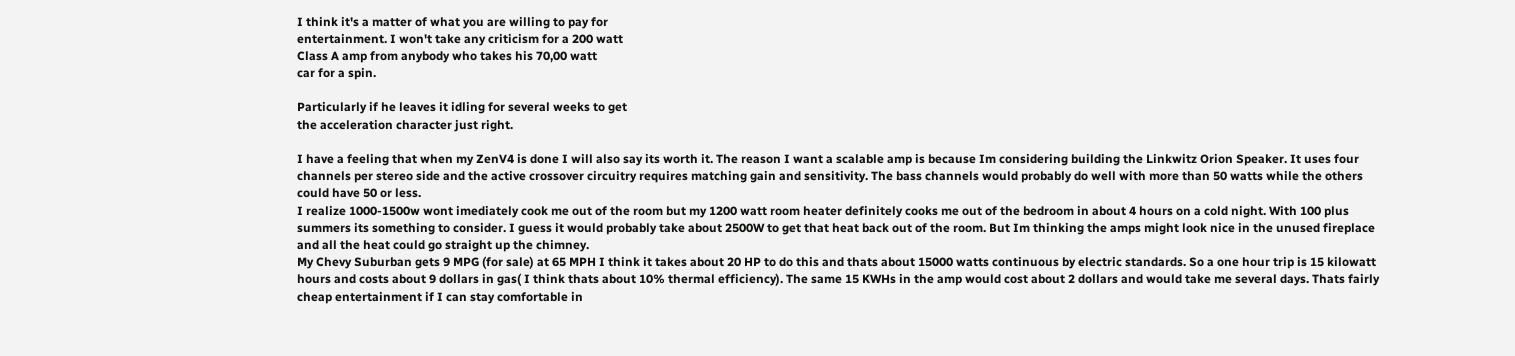I think it's a matter of what you are willing to pay for
entertainment. I won't take any criticism for a 200 watt
Class A amp from anybody who takes his 70,00 watt
car for a spin.

Particularly if he leaves it idling for several weeks to get
the acceleration character just right.

I have a feeling that when my ZenV4 is done I will also say its worth it. The reason I want a scalable amp is because Im considering building the Linkwitz Orion Speaker. It uses four channels per stereo side and the active crossover circuitry requires matching gain and sensitivity. The bass channels would probably do well with more than 50 watts while the others could have 50 or less.
I realize 1000-1500w wont imediately cook me out of the room but my 1200 watt room heater definitely cooks me out of the bedroom in about 4 hours on a cold night. With 100 plus summers its something to consider. I guess it would probably take about 2500W to get that heat back out of the room. But Im thinking the amps might look nice in the unused fireplace and all the heat could go straight up the chimney.
My Chevy Suburban gets 9 MPG (for sale) at 65 MPH I think it takes about 20 HP to do this and thats about 15000 watts continuous by electric standards. So a one hour trip is 15 kilowatt hours and costs about 9 dollars in gas( I think thats about 10% thermal efficiency). The same 15 KWHs in the amp would cost about 2 dollars and would take me several days. Thats fairly cheap entertainment if I can stay comfortable in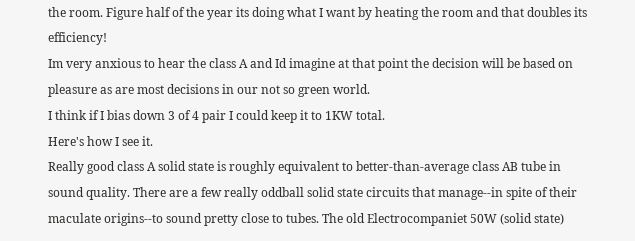the room. Figure half of the year its doing what I want by heating the room and that doubles its efficiency!
Im very anxious to hear the class A and Id imagine at that point the decision will be based on pleasure as are most decisions in our not so green world.
I think if I bias down 3 of 4 pair I could keep it to 1KW total.
Here's how I see it.
Really good class A solid state is roughly equivalent to better-than-average class AB tube in sound quality. There are a few really oddball solid state circuits that manage--in spite of their maculate origins--to sound pretty close to tubes. The old Electrocompaniet 50W (solid state)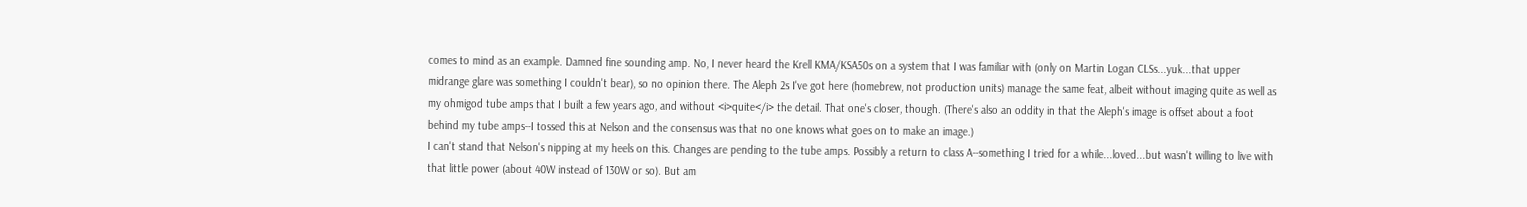comes to mind as an example. Damned fine sounding amp. No, I never heard the Krell KMA/KSA50s on a system that I was familiar with (only on Martin Logan CLSs...yuk...that upper midrange glare was something I couldn't bear), so no opinion there. The Aleph 2s I've got here (homebrew, not production units) manage the same feat, albeit without imaging quite as well as my ohmigod tube amps that I built a few years ago, and without <i>quite</i> the detail. That one's closer, though. (There's also an oddity in that the Aleph's image is offset about a foot behind my tube amps--I tossed this at Nelson and the consensus was that no one knows what goes on to make an image.)
I can't stand that Nelson's nipping at my heels on this. Changes are pending to the tube amps. Possibly a return to class A--something I tried for a while...loved...but wasn't willing to live with that little power (about 40W instead of 130W or so). But am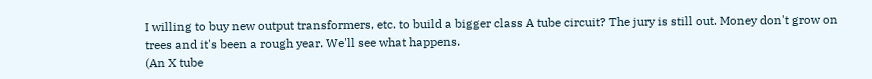I willing to buy new output transformers, etc. to build a bigger class A tube circuit? The jury is still out. Money don't grow on trees and it's been a rough year. We'll see what happens.
(An X tube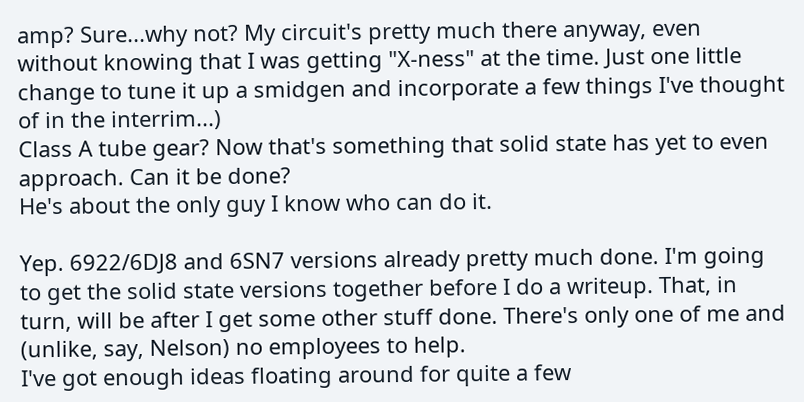amp? Sure...why not? My circuit's pretty much there anyway, even without knowing that I was getting "X-ness" at the time. Just one little change to tune it up a smidgen and incorporate a few things I've thought of in the interrim...)
Class A tube gear? Now that's something that solid state has yet to even approach. Can it be done?
He's about the only guy I know who can do it.

Yep. 6922/6DJ8 and 6SN7 versions already pretty much done. I'm going to get the solid state versions together before I do a writeup. That, in turn, will be after I get some other stuff done. There's only one of me and (unlike, say, Nelson) no employees to help.
I've got enough ideas floating around for quite a few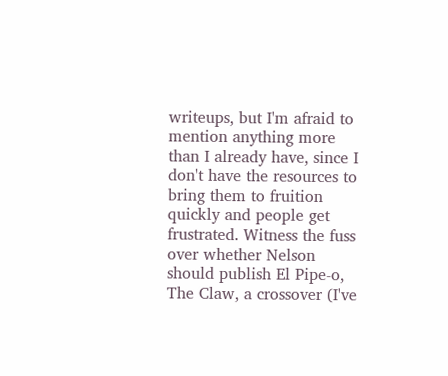writeups, but I'm afraid to mention anything more than I already have, since I don't have the resources to bring them to fruition quickly and people get frustrated. Witness the fuss over whether Nelson should publish El Pipe-o, The Claw, a crossover (I've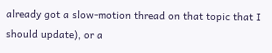already got a slow-motion thread on that topic that I should update), or a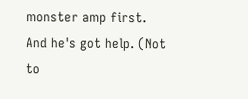monster amp first. And he's got help. (Not to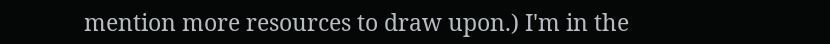mention more resources to draw upon.) I'm in the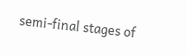semi-final stages of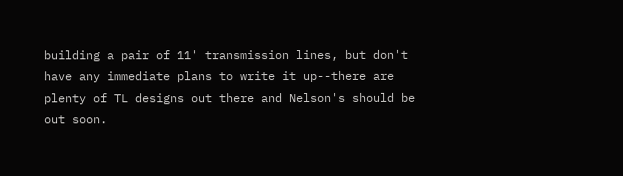building a pair of 11' transmission lines, but don't have any immediate plans to write it up--there are plenty of TL designs out there and Nelson's should be out soon.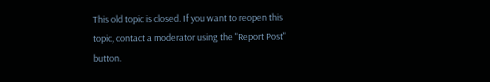This old topic is closed. If you want to reopen this topic, contact a moderator using the "Report Post" button.